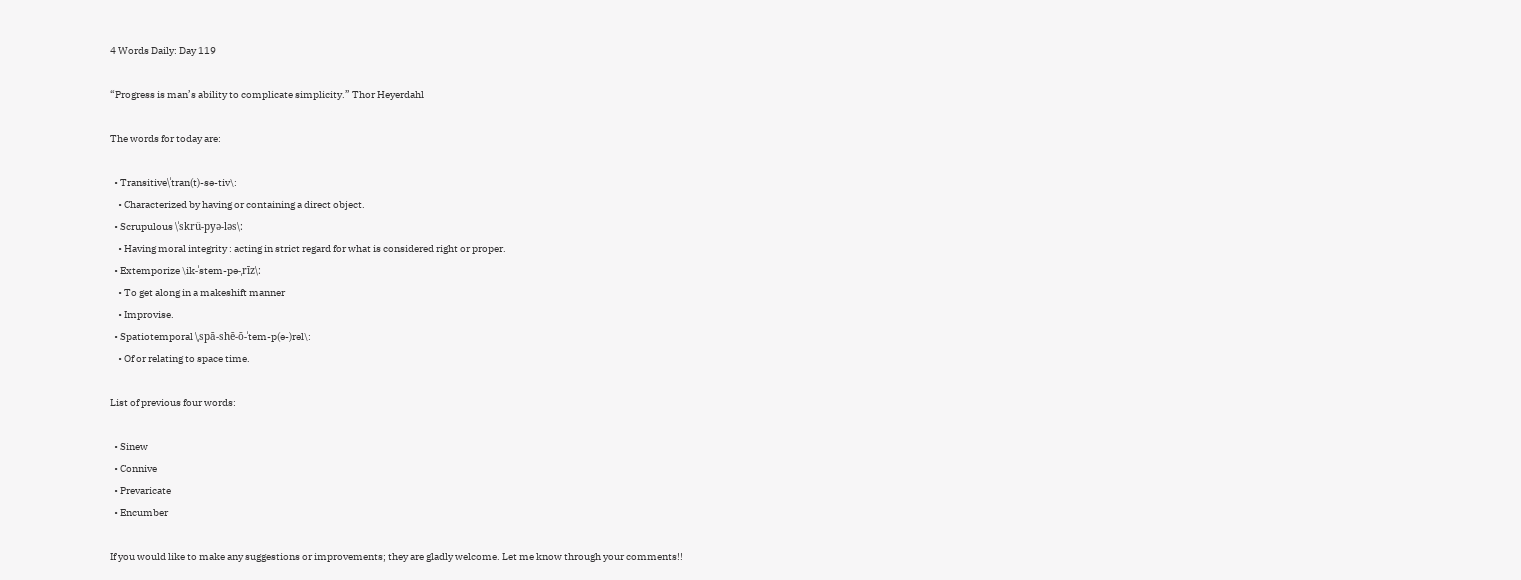4 Words Daily: Day 119

“Progress is man’s ability to complicate simplicity.” Thor Heyerdahl

The words for today are:

  • Transitive\ˈtran(t)-sə-tiv\:
    • Characterized by having or containing a direct object.
  • Scrupulous \ˈskrü-pyə-ləs\:
    • Having moral integrity : acting in strict regard for what is considered right or proper.
  • Extemporize \ik-ˈstem-pə-ˌrīz\:
    • To get along in a makeshift manner
    • Improvise.
  • Spatiotemporal \ˌspā-shē-ō-ˈtem-p(ə-)rəl\:
    • Of or relating to space time.

List of previous four words:

  • Sinew
  • Connive
  • Prevaricate
  • Encumber

If you would like to make any suggestions or improvements; they are gladly welcome. Let me know through your comments!!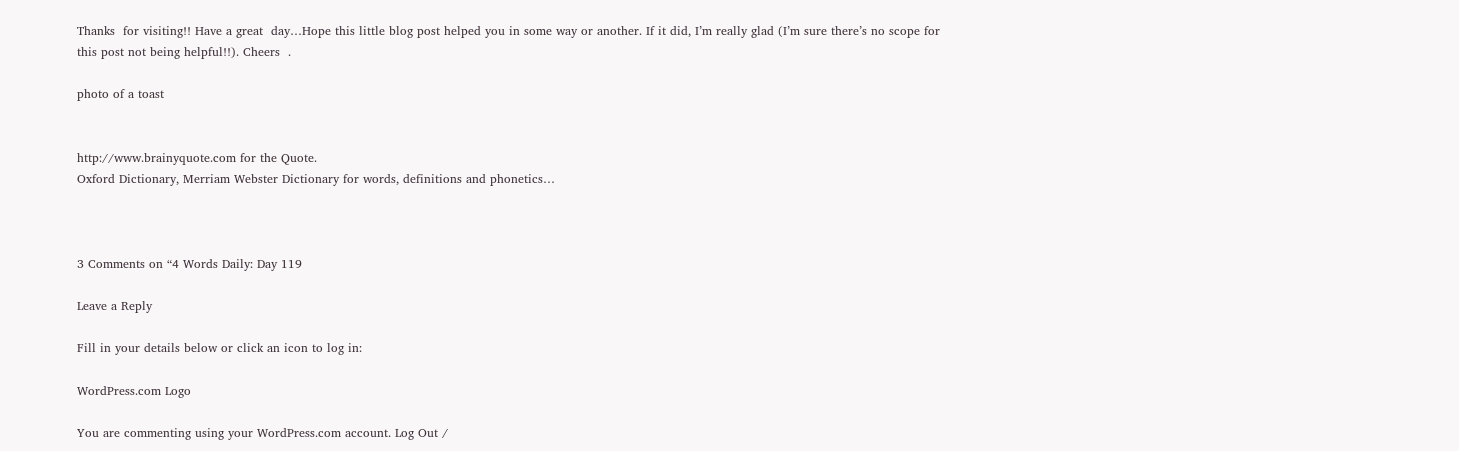Thanks  for visiting!! Have a great  day…Hope this little blog post helped you in some way or another. If it did, I’m really glad (I’m sure there’s no scope for this post not being helpful!!). Cheers  .

photo of a toast


http://www.brainyquote.com for the Quote.
Oxford Dictionary, Merriam Webster Dictionary for words, definitions and phonetics…



3 Comments on “4 Words Daily: Day 119

Leave a Reply

Fill in your details below or click an icon to log in:

WordPress.com Logo

You are commenting using your WordPress.com account. Log Out /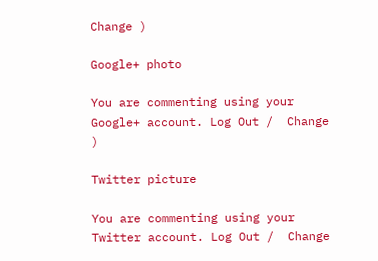Change )

Google+ photo

You are commenting using your Google+ account. Log Out /  Change )

Twitter picture

You are commenting using your Twitter account. Log Out /  Change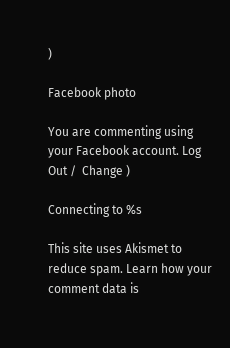)

Facebook photo

You are commenting using your Facebook account. Log Out /  Change )

Connecting to %s

This site uses Akismet to reduce spam. Learn how your comment data is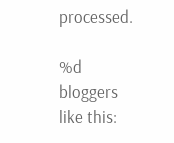processed.

%d bloggers like this: